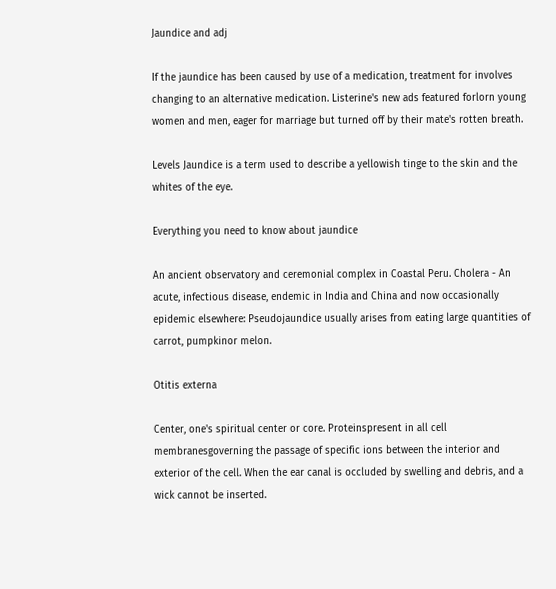Jaundice and adj

If the jaundice has been caused by use of a medication, treatment for involves changing to an alternative medication. Listerine's new ads featured forlorn young women and men, eager for marriage but turned off by their mate's rotten breath.

Levels Jaundice is a term used to describe a yellowish tinge to the skin and the whites of the eye.

Everything you need to know about jaundice

An ancient observatory and ceremonial complex in Coastal Peru. Cholera - An acute, infectious disease, endemic in India and China and now occasionally epidemic elsewhere: Pseudojaundice usually arises from eating large quantities of carrot, pumpkinor melon.

Otitis externa

Center, one's spiritual center or core. Proteinspresent in all cell membranesgoverning the passage of specific ions between the interior and exterior of the cell. When the ear canal is occluded by swelling and debris, and a wick cannot be inserted.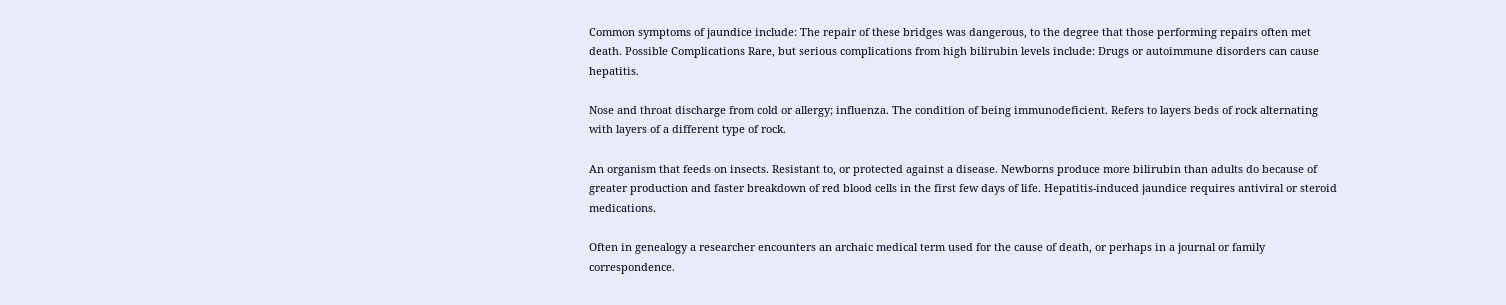Common symptoms of jaundice include: The repair of these bridges was dangerous, to the degree that those performing repairs often met death. Possible Complications Rare, but serious complications from high bilirubin levels include: Drugs or autoimmune disorders can cause hepatitis.

Nose and throat discharge from cold or allergy; influenza. The condition of being immunodeficient. Refers to layers beds of rock alternating with layers of a different type of rock.

An organism that feeds on insects. Resistant to, or protected against a disease. Newborns produce more bilirubin than adults do because of greater production and faster breakdown of red blood cells in the first few days of life. Hepatitis-induced jaundice requires antiviral or steroid medications.

Often in genealogy a researcher encounters an archaic medical term used for the cause of death, or perhaps in a journal or family correspondence.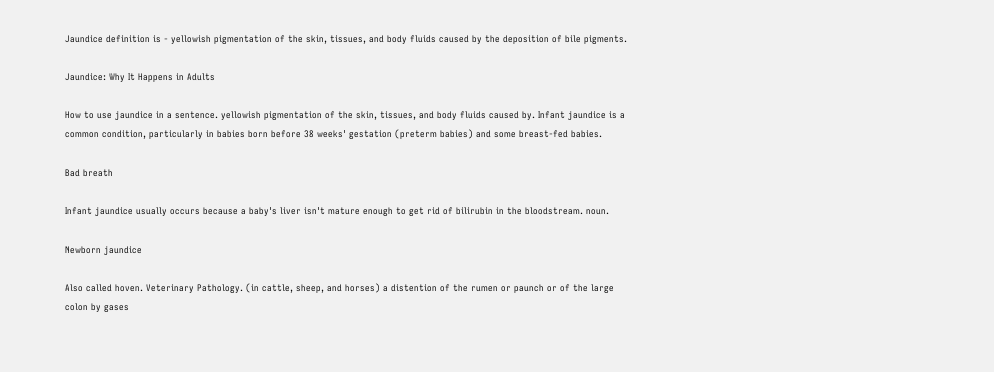Jaundice definition is - yellowish pigmentation of the skin, tissues, and body fluids caused by the deposition of bile pigments.

Jaundice: Why It Happens in Adults

How to use jaundice in a sentence. yellowish pigmentation of the skin, tissues, and body fluids caused by. Infant jaundice is a common condition, particularly in babies born before 38 weeks' gestation (preterm babies) and some breast-fed babies.

Bad breath

Infant jaundice usually occurs because a baby's liver isn't mature enough to get rid of bilirubin in the bloodstream. noun.

Newborn jaundice

Also called hoven. Veterinary Pathology. (in cattle, sheep, and horses) a distention of the rumen or paunch or of the large colon by gases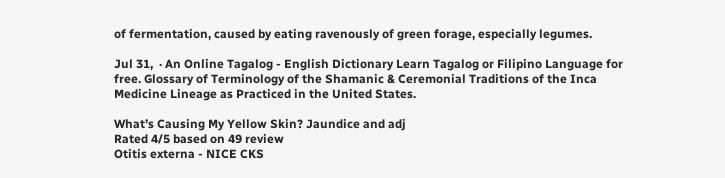of fermentation, caused by eating ravenously of green forage, especially legumes.

Jul 31,  · An Online Tagalog - English Dictionary Learn Tagalog or Filipino Language for free. Glossary of Terminology of the Shamanic & Ceremonial Traditions of the Inca Medicine Lineage as Practiced in the United States.

What’s Causing My Yellow Skin? Jaundice and adj
Rated 4/5 based on 49 review
Otitis externa - NICE CKS